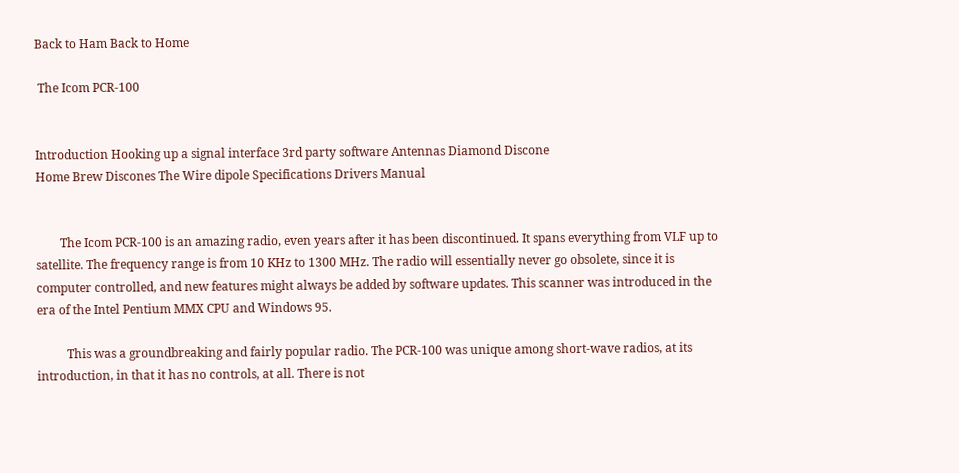Back to Ham Back to Home

 The Icom PCR-100


Introduction Hooking up a signal interface 3rd party software Antennas Diamond Discone
Home Brew Discones The Wire dipole Specifications Drivers Manual


        The Icom PCR-100 is an amazing radio, even years after it has been discontinued. It spans everything from VLF up to satellite. The frequency range is from 10 KHz to 1300 MHz. The radio will essentially never go obsolete, since it is computer controlled, and new features might always be added by software updates. This scanner was introduced in the era of the Intel Pentium MMX CPU and Windows 95.

          This was a groundbreaking and fairly popular radio. The PCR-100 was unique among short-wave radios, at its introduction, in that it has no controls, at all. There is not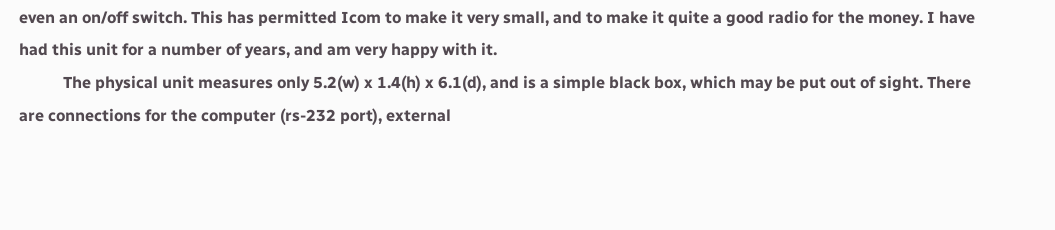even an on/off switch. This has permitted Icom to make it very small, and to make it quite a good radio for the money. I have had this unit for a number of years, and am very happy with it.
           The physical unit measures only 5.2(w) x 1.4(h) x 6.1(d), and is a simple black box, which may be put out of sight. There are connections for the computer (rs-232 port), external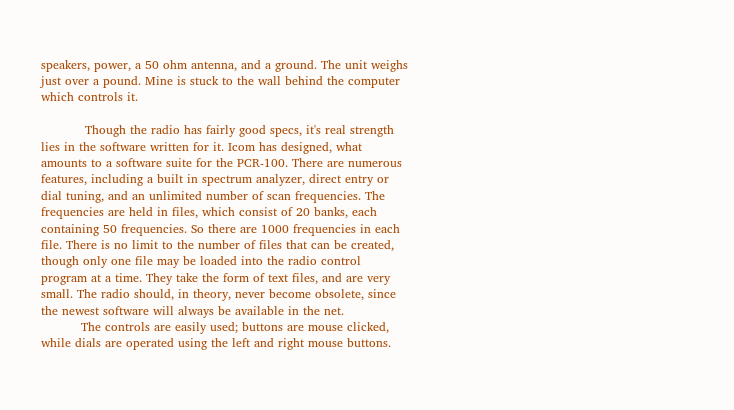speakers, power, a 50 ohm antenna, and a ground. The unit weighs just over a pound. Mine is stuck to the wall behind the computer which controls it.

           Though the radio has fairly good specs, it's real strength lies in the software written for it. Icom has designed, what amounts to a software suite for the PCR-100. There are numerous features, including a built in spectrum analyzer, direct entry or dial tuning, and an unlimited number of scan frequencies. The frequencies are held in files, which consist of 20 banks, each containing 50 frequencies. So there are 1000 frequencies in each file. There is no limit to the number of files that can be created, though only one file may be loaded into the radio control program at a time. They take the form of text files, and are very small. The radio should, in theory, never become obsolete, since the newest software will always be available in the net.
          The controls are easily used; buttons are mouse clicked, while dials are operated using the left and right mouse buttons.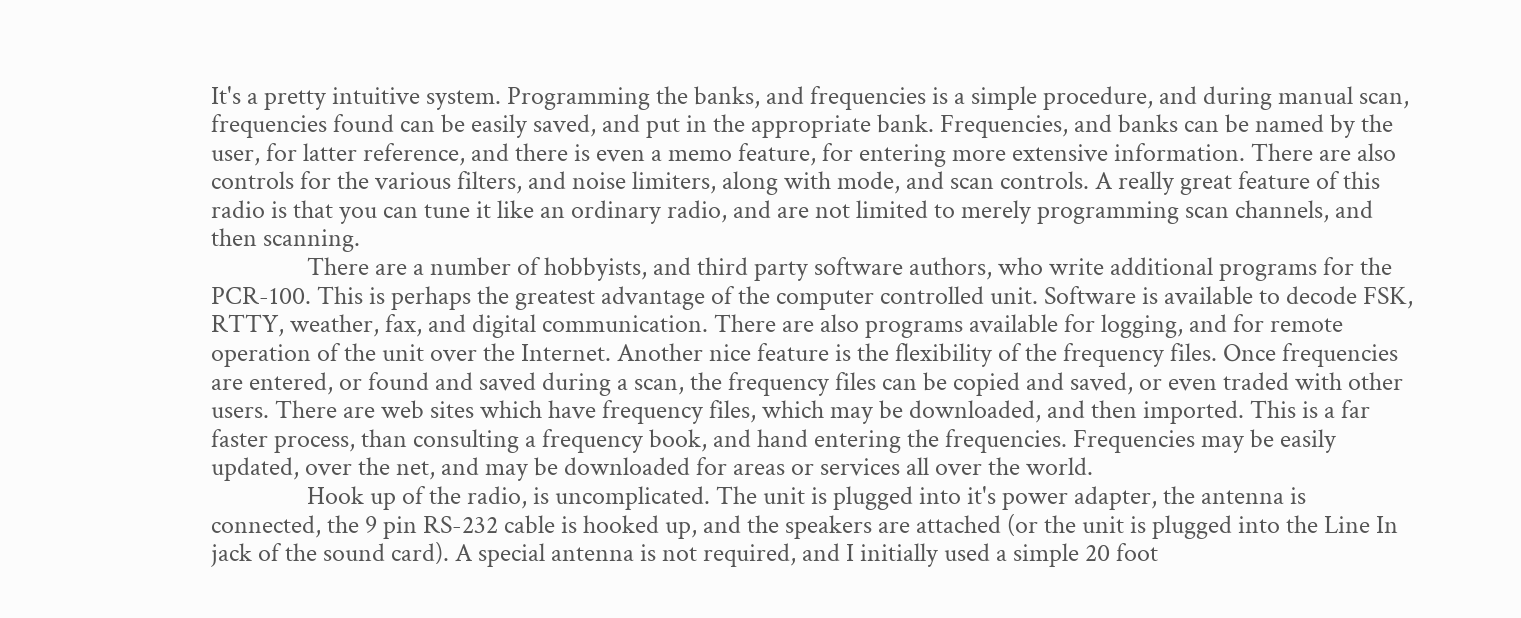It's a pretty intuitive system. Programming the banks, and frequencies is a simple procedure, and during manual scan, frequencies found can be easily saved, and put in the appropriate bank. Frequencies, and banks can be named by the user, for latter reference, and there is even a memo feature, for entering more extensive information. There are also controls for the various filters, and noise limiters, along with mode, and scan controls. A really great feature of this radio is that you can tune it like an ordinary radio, and are not limited to merely programming scan channels, and then scanning.
                There are a number of hobbyists, and third party software authors, who write additional programs for the PCR-100. This is perhaps the greatest advantage of the computer controlled unit. Software is available to decode FSK, RTTY, weather, fax, and digital communication. There are also programs available for logging, and for remote operation of the unit over the Internet. Another nice feature is the flexibility of the frequency files. Once frequencies are entered, or found and saved during a scan, the frequency files can be copied and saved, or even traded with other users. There are web sites which have frequency files, which may be downloaded, and then imported. This is a far faster process, than consulting a frequency book, and hand entering the frequencies. Frequencies may be easily updated, over the net, and may be downloaded for areas or services all over the world.
                Hook up of the radio, is uncomplicated. The unit is plugged into it's power adapter, the antenna is connected, the 9 pin RS-232 cable is hooked up, and the speakers are attached (or the unit is plugged into the Line In jack of the sound card). A special antenna is not required, and I initially used a simple 20 foot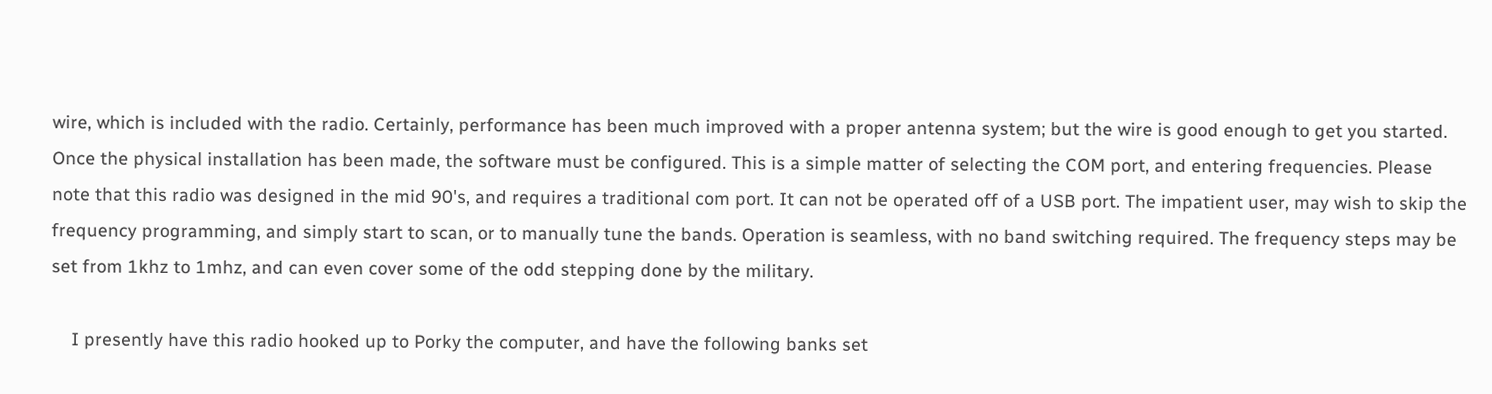wire, which is included with the radio. Certainly, performance has been much improved with a proper antenna system; but the wire is good enough to get you started. Once the physical installation has been made, the software must be configured. This is a simple matter of selecting the COM port, and entering frequencies. Please note that this radio was designed in the mid 90's, and requires a traditional com port. It can not be operated off of a USB port. The impatient user, may wish to skip the frequency programming, and simply start to scan, or to manually tune the bands. Operation is seamless, with no band switching required. The frequency steps may be set from 1khz to 1mhz, and can even cover some of the odd stepping done by the military.

    I presently have this radio hooked up to Porky the computer, and have the following banks set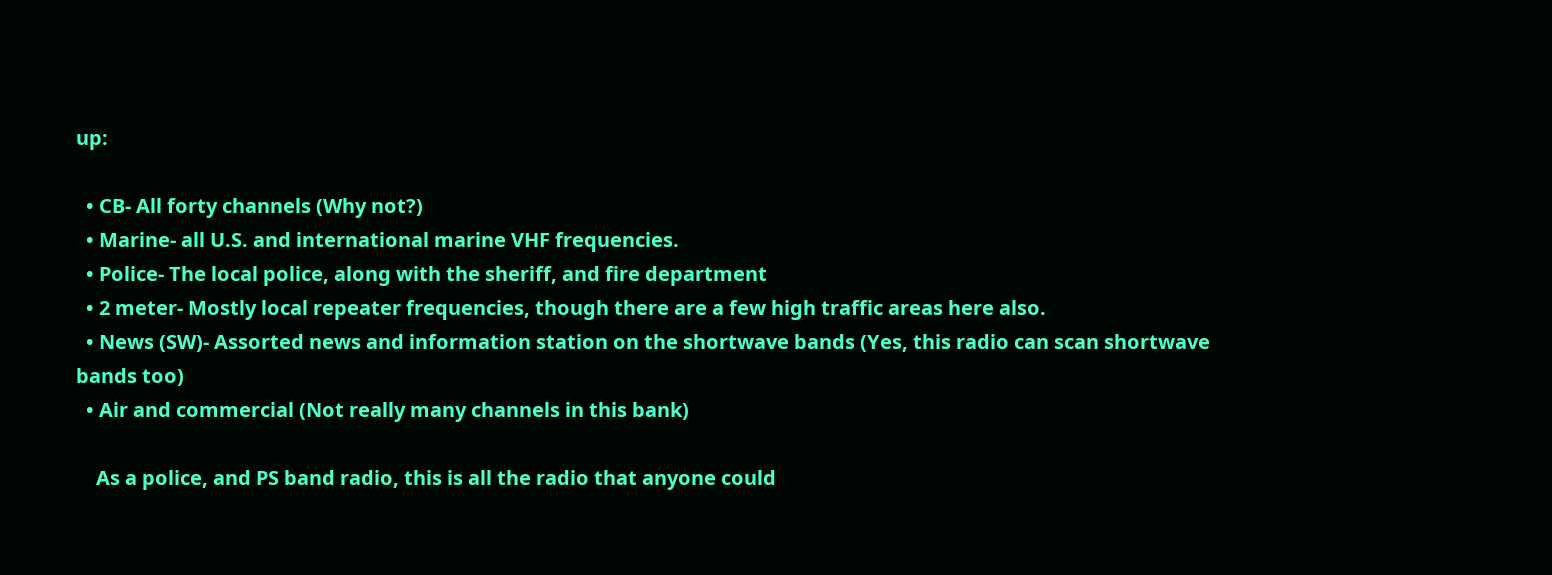up:

  • CB- All forty channels (Why not?)
  • Marine- all U.S. and international marine VHF frequencies.
  • Police- The local police, along with the sheriff, and fire department
  • 2 meter- Mostly local repeater frequencies, though there are a few high traffic areas here also.
  • News (SW)- Assorted news and information station on the shortwave bands (Yes, this radio can scan shortwave bands too)
  • Air and commercial (Not really many channels in this bank)

    As a police, and PS band radio, this is all the radio that anyone could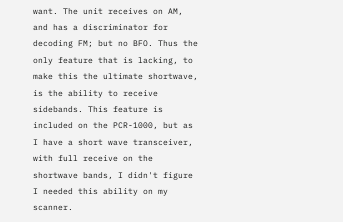want. The unit receives on AM, and has a discriminator for decoding FM; but no BFO. Thus the only feature that is lacking, to make this the ultimate shortwave, is the ability to receive sidebands. This feature is included on the PCR-1000, but as I have a short wave transceiver, with full receive on the shortwave bands, I didn't figure I needed this ability on my scanner.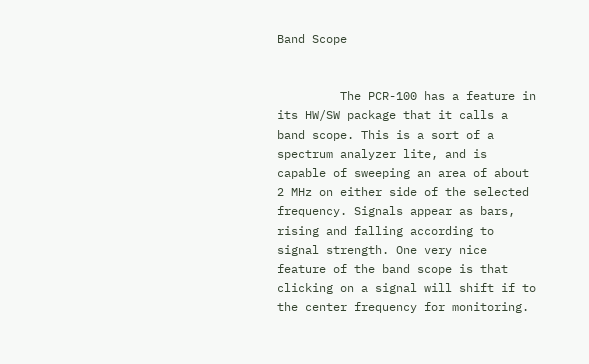Band Scope


         The PCR-100 has a feature in its HW/SW package that it calls a band scope. This is a sort of a spectrum analyzer lite, and is capable of sweeping an area of about 2 MHz on either side of the selected frequency. Signals appear as bars, rising and falling according to signal strength. One very nice feature of the band scope is that clicking on a signal will shift if to the center frequency for monitoring.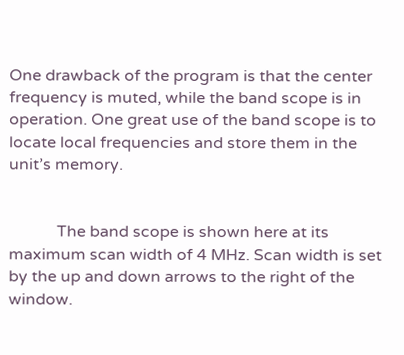One drawback of the program is that the center frequency is muted, while the band scope is in operation. One great use of the band scope is to locate local frequencies and store them in the unit’s memory.


            The band scope is shown here at its maximum scan width of 4 MHz. Scan width is set by the up and down arrows to the right of the window.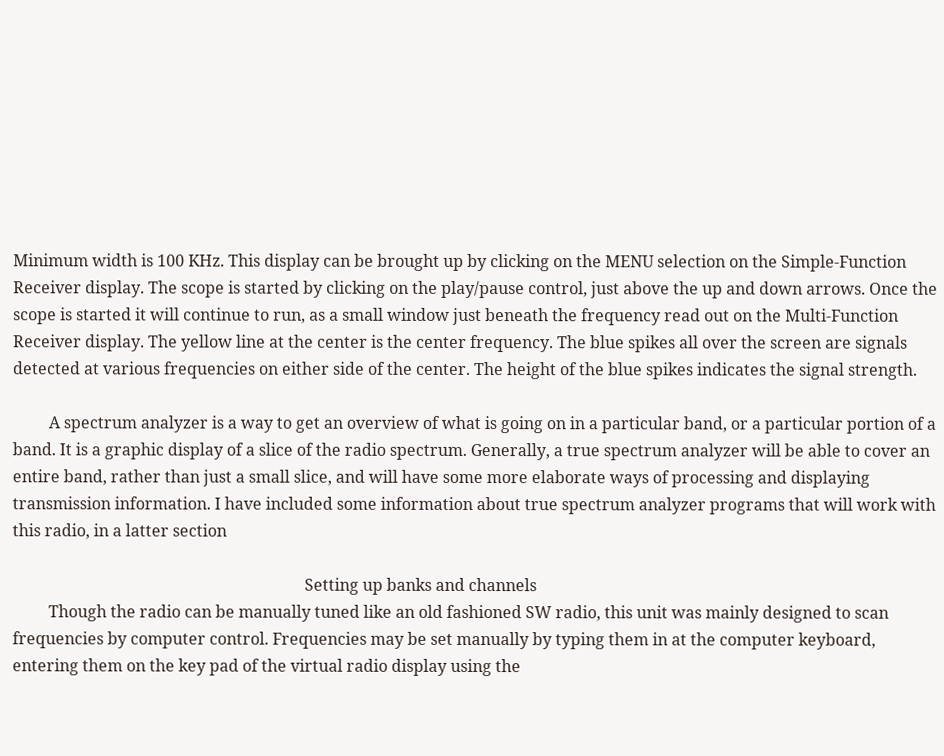Minimum width is 100 KHz. This display can be brought up by clicking on the MENU selection on the Simple-Function Receiver display. The scope is started by clicking on the play/pause control, just above the up and down arrows. Once the scope is started it will continue to run, as a small window just beneath the frequency read out on the Multi-Function Receiver display. The yellow line at the center is the center frequency. The blue spikes all over the screen are signals detected at various frequencies on either side of the center. The height of the blue spikes indicates the signal strength.

         A spectrum analyzer is a way to get an overview of what is going on in a particular band, or a particular portion of a band. It is a graphic display of a slice of the radio spectrum. Generally, a true spectrum analyzer will be able to cover an entire band, rather than just a small slice, and will have some more elaborate ways of processing and displaying transmission information. I have included some information about true spectrum analyzer programs that will work with this radio, in a latter section

                                                                         Setting up banks and channels
         Though the radio can be manually tuned like an old fashioned SW radio, this unit was mainly designed to scan frequencies by computer control. Frequencies may be set manually by typing them in at the computer keyboard, entering them on the key pad of the virtual radio display using the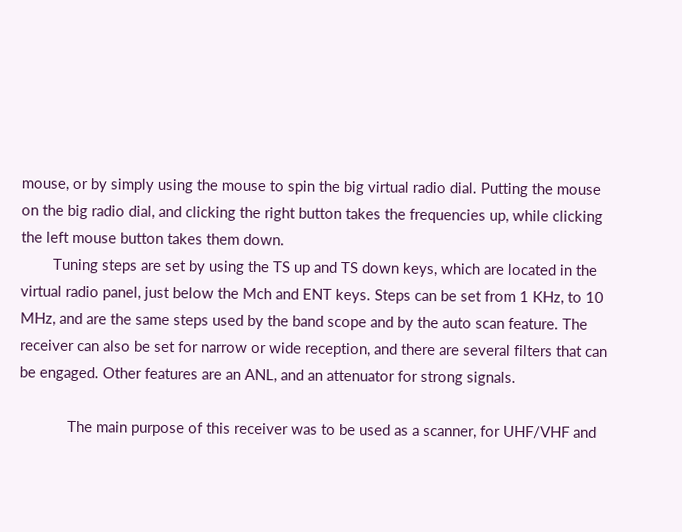mouse, or by simply using the mouse to spin the big virtual radio dial. Putting the mouse on the big radio dial, and clicking the right button takes the frequencies up, while clicking the left mouse button takes them down.
        Tuning steps are set by using the TS up and TS down keys, which are located in the virtual radio panel, just below the Mch and ENT keys. Steps can be set from 1 KHz, to 10 MHz, and are the same steps used by the band scope and by the auto scan feature. The receiver can also be set for narrow or wide reception, and there are several filters that can be engaged. Other features are an ANL, and an attenuator for strong signals.

            The main purpose of this receiver was to be used as a scanner, for UHF/VHF and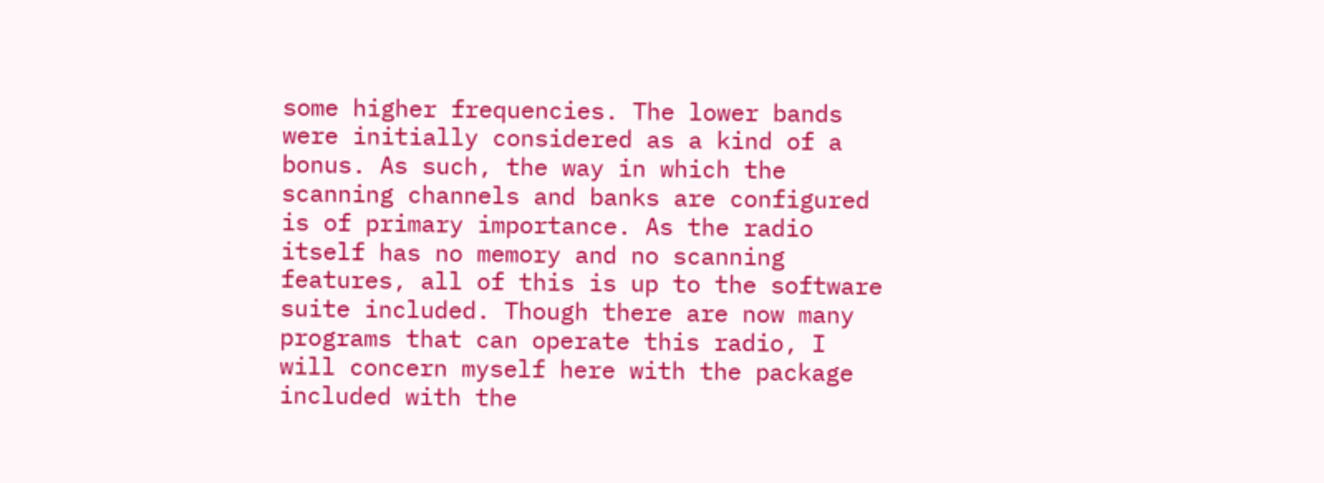some higher frequencies. The lower bands were initially considered as a kind of a bonus. As such, the way in which the scanning channels and banks are configured is of primary importance. As the radio itself has no memory and no scanning features, all of this is up to the software suite included. Though there are now many programs that can operate this radio, I will concern myself here with the package included with the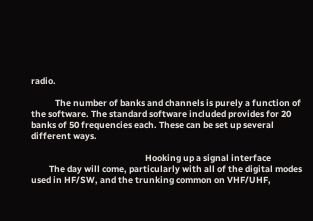radio.

            The number of banks and channels is purely a function of the software. The standard software included provides for 20 banks of 50 frequencies each. These can be set up several different ways.

                                                         Hooking up a signal interface
         The day will come, particularly with all of the digital modes used in HF/SW, and the trunking common on VHF/UHF,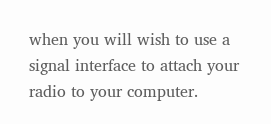when you will wish to use a signal interface to attach your radio to your computer.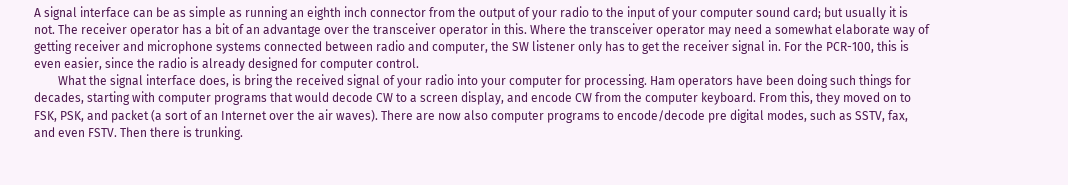A signal interface can be as simple as running an eighth inch connector from the output of your radio to the input of your computer sound card; but usually it is not. The receiver operator has a bit of an advantage over the transceiver operator in this. Where the transceiver operator may need a somewhat elaborate way of getting receiver and microphone systems connected between radio and computer, the SW listener only has to get the receiver signal in. For the PCR-100, this is even easier, since the radio is already designed for computer control.
        What the signal interface does, is bring the received signal of your radio into your computer for processing. Ham operators have been doing such things for decades, starting with computer programs that would decode CW to a screen display, and encode CW from the computer keyboard. From this, they moved on to FSK, PSK, and packet (a sort of an Internet over the air waves). There are now also computer programs to encode/decode pre digital modes, such as SSTV, fax, and even FSTV. Then there is trunking.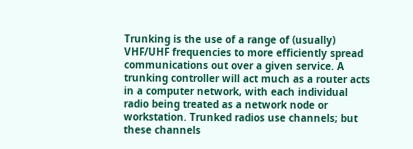Trunking is the use of a range of (usually) VHF/UHF frequencies to more efficiently spread communications out over a given service. A trunking controller will act much as a router acts in a computer network, with each individual radio being treated as a network node or workstation. Trunked radios use channels; but these channels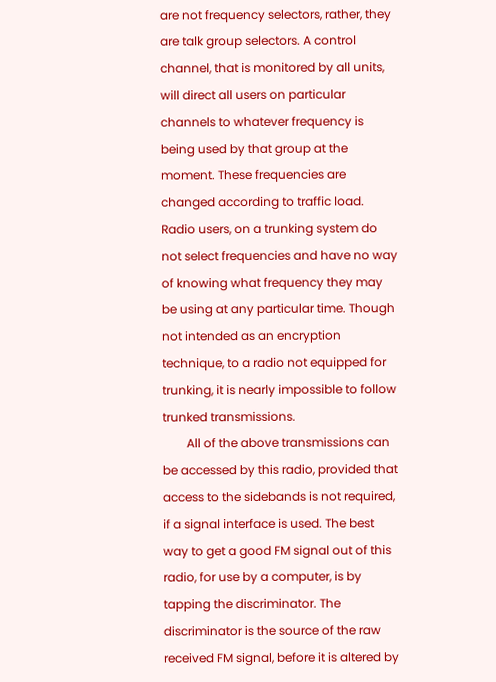are not frequency selectors, rather, they are talk group selectors. A control channel, that is monitored by all units, will direct all users on particular channels to whatever frequency is being used by that group at the moment. These frequencies are changed according to traffic load. Radio users, on a trunking system do not select frequencies and have no way of knowing what frequency they may be using at any particular time. Though not intended as an encryption technique, to a radio not equipped for trunking, it is nearly impossible to follow trunked transmissions.
        All of the above transmissions can be accessed by this radio, provided that access to the sidebands is not required, if a signal interface is used. The best way to get a good FM signal out of this radio, for use by a computer, is by tapping the discriminator. The discriminator is the source of the raw received FM signal, before it is altered by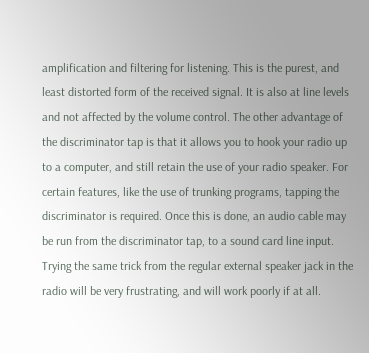amplification and filtering for listening. This is the purest, and least distorted form of the received signal. It is also at line levels and not affected by the volume control. The other advantage of the discriminator tap is that it allows you to hook your radio up to a computer, and still retain the use of your radio speaker. For certain features, like the use of trunking programs, tapping the discriminator is required. Once this is done, an audio cable may be run from the discriminator tap, to a sound card line input. Trying the same trick from the regular external speaker jack in the radio will be very frustrating, and will work poorly if at all.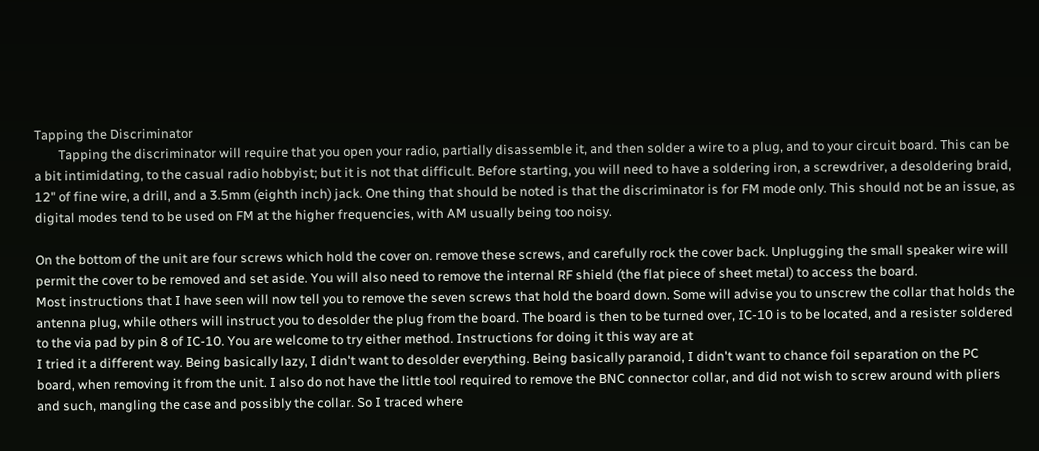Tapping the Discriminator
        Tapping the discriminator will require that you open your radio, partially disassemble it, and then solder a wire to a plug, and to your circuit board. This can be a bit intimidating, to the casual radio hobbyist; but it is not that difficult. Before starting, you will need to have a soldering iron, a screwdriver, a desoldering braid, 12" of fine wire, a drill, and a 3.5mm (eighth inch) jack. One thing that should be noted is that the discriminator is for FM mode only. This should not be an issue, as digital modes tend to be used on FM at the higher frequencies, with AM usually being too noisy.

On the bottom of the unit are four screws which hold the cover on. remove these screws, and carefully rock the cover back. Unplugging the small speaker wire will permit the cover to be removed and set aside. You will also need to remove the internal RF shield (the flat piece of sheet metal) to access the board.
Most instructions that I have seen will now tell you to remove the seven screws that hold the board down. Some will advise you to unscrew the collar that holds the antenna plug, while others will instruct you to desolder the plug from the board. The board is then to be turned over, IC-10 is to be located, and a resister soldered to the via pad by pin 8 of IC-10. You are welcome to try either method. Instructions for doing it this way are at
I tried it a different way. Being basically lazy, I didn't want to desolder everything. Being basically paranoid, I didn't want to chance foil separation on the PC board, when removing it from the unit. I also do not have the little tool required to remove the BNC connector collar, and did not wish to screw around with pliers and such, mangling the case and possibly the collar. So I traced where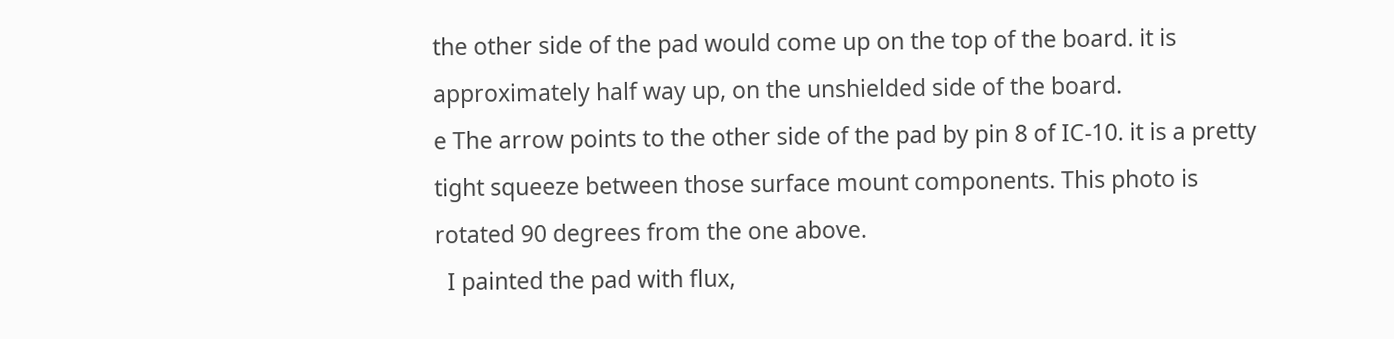the other side of the pad would come up on the top of the board. it is approximately half way up, on the unshielded side of the board.
e The arrow points to the other side of the pad by pin 8 of IC-10. it is a pretty tight squeeze between those surface mount components. This photo is rotated 90 degrees from the one above.
  I painted the pad with flux,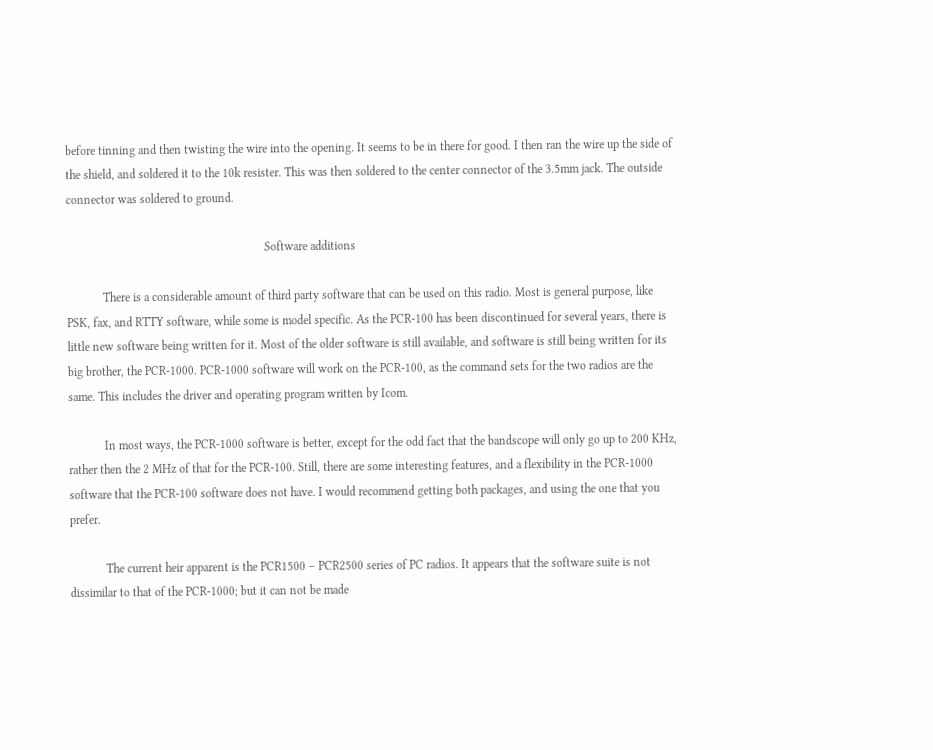before tinning and then twisting the wire into the opening. It seems to be in there for good. I then ran the wire up the side of the shield, and soldered it to the 10k resister. This was then soldered to the center connector of the 3.5mm jack. The outside connector was soldered to ground.

                                                                  Software additions

            There is a considerable amount of third party software that can be used on this radio. Most is general purpose, like PSK, fax, and RTTY software, while some is model specific. As the PCR-100 has been discontinued for several years, there is little new software being written for it. Most of the older software is still available, and software is still being written for its big brother, the PCR-1000. PCR-1000 software will work on the PCR-100, as the command sets for the two radios are the same. This includes the driver and operating program written by Icom.

            In most ways, the PCR-1000 software is better, except for the odd fact that the bandscope will only go up to 200 KHz, rather then the 2 MHz of that for the PCR-100. Still, there are some interesting features, and a flexibility in the PCR-1000 software that the PCR-100 software does not have. I would recommend getting both packages, and using the one that you prefer.

            The current heir apparent is the PCR1500 – PCR2500 series of PC radios. It appears that the software suite is not dissimilar to that of the PCR-1000; but it can not be made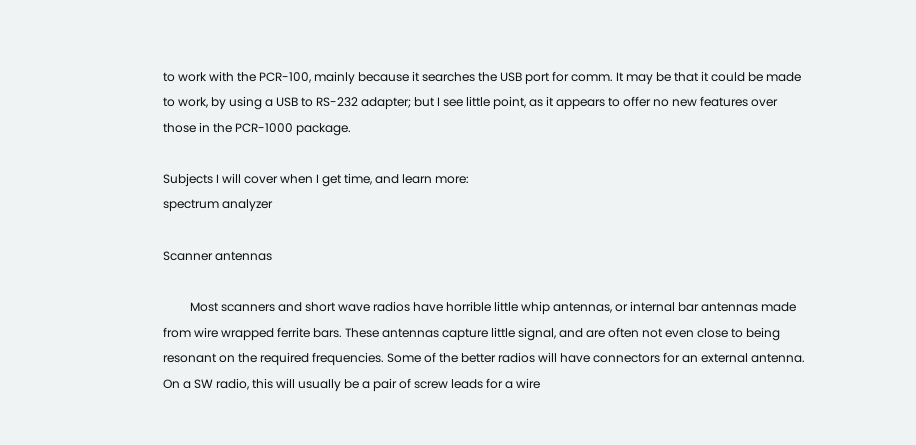to work with the PCR-100, mainly because it searches the USB port for comm. It may be that it could be made to work, by using a USB to RS-232 adapter; but I see little point, as it appears to offer no new features over those in the PCR-1000 package.

Subjects I will cover when I get time, and learn more:
spectrum analyzer

Scanner antennas

         Most scanners and short wave radios have horrible little whip antennas, or internal bar antennas made from wire wrapped ferrite bars. These antennas capture little signal, and are often not even close to being resonant on the required frequencies. Some of the better radios will have connectors for an external antenna. On a SW radio, this will usually be a pair of screw leads for a wire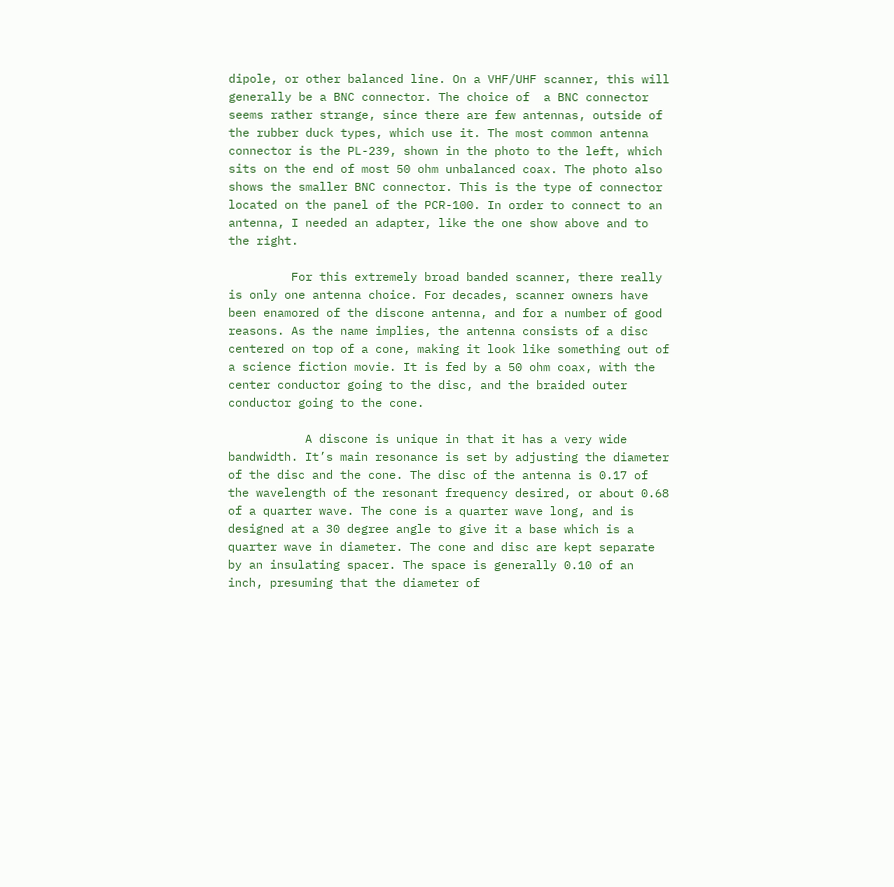dipole, or other balanced line. On a VHF/UHF scanner, this will generally be a BNC connector. The choice of  a BNC connector seems rather strange, since there are few antennas, outside of the rubber duck types, which use it. The most common antenna connector is the PL-239, shown in the photo to the left, which sits on the end of most 50 ohm unbalanced coax. The photo also shows the smaller BNC connector. This is the type of connector located on the panel of the PCR-100. In order to connect to an antenna, I needed an adapter, like the one show above and to the right.

         For this extremely broad banded scanner, there really is only one antenna choice. For decades, scanner owners have been enamored of the discone antenna, and for a number of good reasons. As the name implies, the antenna consists of a disc centered on top of a cone, making it look like something out of a science fiction movie. It is fed by a 50 ohm coax, with the center conductor going to the disc, and the braided outer conductor going to the cone.

           A discone is unique in that it has a very wide bandwidth. It’s main resonance is set by adjusting the diameter of the disc and the cone. The disc of the antenna is 0.17 of the wavelength of the resonant frequency desired, or about 0.68 of a quarter wave. The cone is a quarter wave long, and is designed at a 30 degree angle to give it a base which is a quarter wave in diameter. The cone and disc are kept separate by an insulating spacer. The space is generally 0.10 of an inch, presuming that the diameter of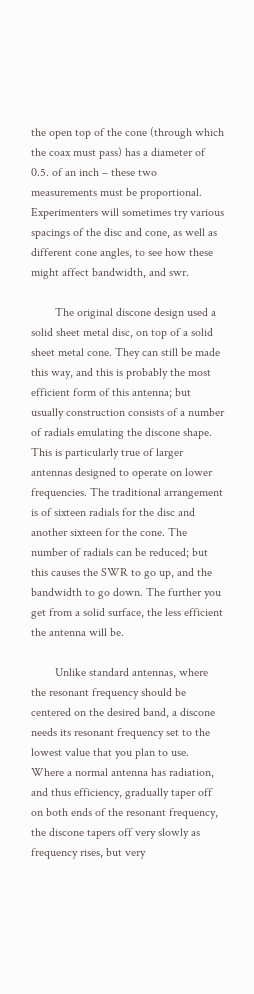the open top of the cone (through which the coax must pass) has a diameter of 0.5. of an inch – these two measurements must be proportional.  Experimenters will sometimes try various spacings of the disc and cone, as well as different cone angles, to see how these might affect bandwidth, and swr.

        The original discone design used a solid sheet metal disc, on top of a solid sheet metal cone. They can still be made this way, and this is probably the most efficient form of this antenna; but usually construction consists of a number of radials emulating the discone shape. This is particularly true of larger antennas designed to operate on lower frequencies. The traditional arrangement is of sixteen radials for the disc and another sixteen for the cone. The number of radials can be reduced; but this causes the SWR to go up, and the bandwidth to go down. The further you get from a solid surface, the less efficient the antenna will be.

        Unlike standard antennas, where the resonant frequency should be centered on the desired band, a discone needs its resonant frequency set to the lowest value that you plan to use. Where a normal antenna has radiation, and thus efficiency, gradually taper off on both ends of the resonant frequency, the discone tapers off very slowly as frequency rises, but very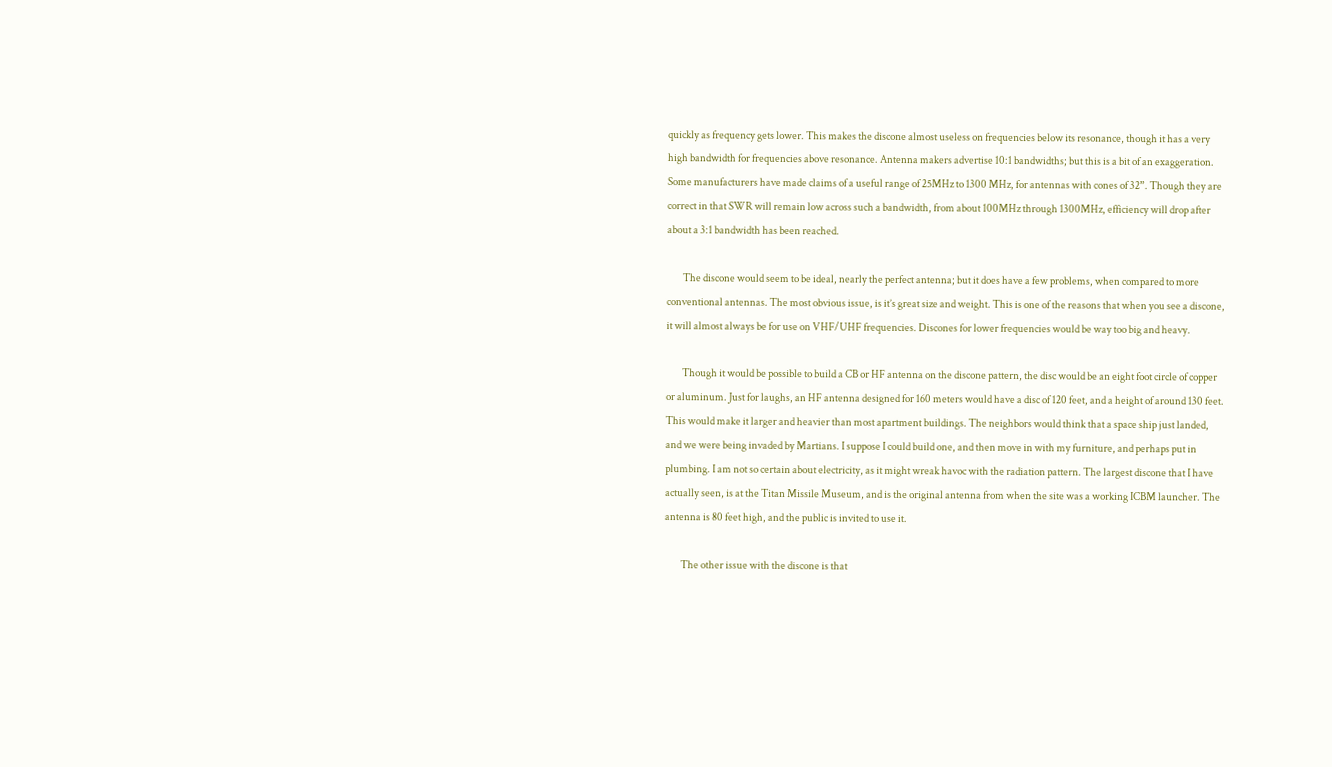quickly as frequency gets lower. This makes the discone almost useless on frequencies below its resonance, though it has a very high bandwidth for frequencies above resonance. Antenna makers advertise 10:1 bandwidths; but this is a bit of an exaggeration. Some manufacturers have made claims of a useful range of 25MHz to 1300 MHz, for antennas with cones of 32”. Though they are correct in that SWR will remain low across such a bandwidth, from about 100MHz through 1300MHz, efficiency will drop after about a 3:1 bandwidth has been reached.

        The discone would seem to be ideal, nearly the perfect antenna; but it does have a few problems, when compared to more conventional antennas. The most obvious issue, is it’s great size and weight. This is one of the reasons that when you see a discone, it will almost always be for use on VHF/UHF frequencies. Discones for lower frequencies would be way too big and heavy.

        Though it would be possible to build a CB or HF antenna on the discone pattern, the disc would be an eight foot circle of copper or aluminum. Just for laughs, an HF antenna designed for 160 meters would have a disc of 120 feet, and a height of around 130 feet. This would make it larger and heavier than most apartment buildings. The neighbors would think that a space ship just landed, and we were being invaded by Martians. I suppose I could build one, and then move in with my furniture, and perhaps put in plumbing. I am not so certain about electricity, as it might wreak havoc with the radiation pattern. The largest discone that I have actually seen, is at the Titan Missile Museum, and is the original antenna from when the site was a working ICBM launcher. The antenna is 80 feet high, and the public is invited to use it.

        The other issue with the discone is that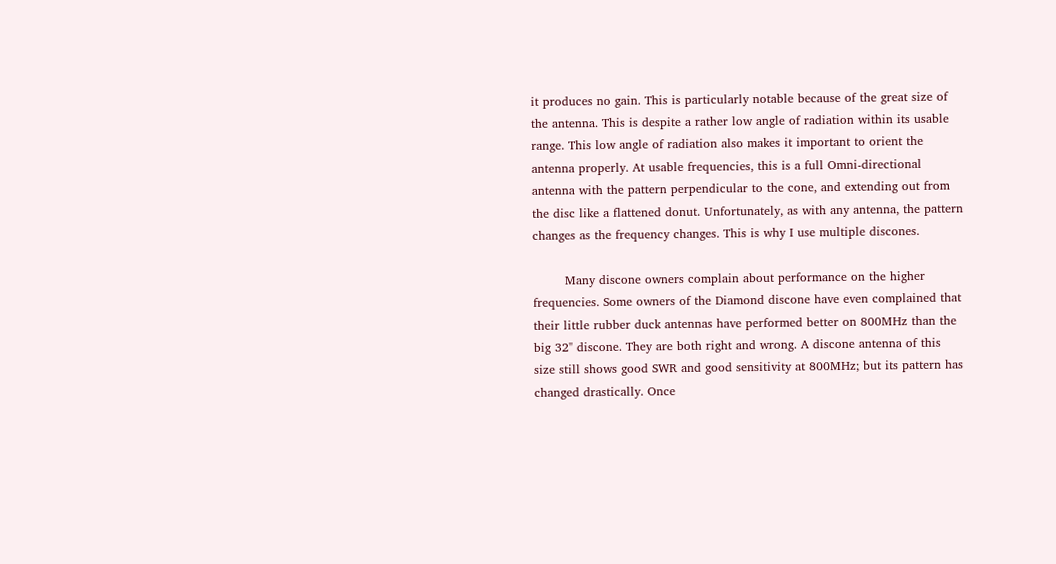it produces no gain. This is particularly notable because of the great size of the antenna. This is despite a rather low angle of radiation within its usable range. This low angle of radiation also makes it important to orient the antenna properly. At usable frequencies, this is a full Omni-directional antenna with the pattern perpendicular to the cone, and extending out from the disc like a flattened donut. Unfortunately, as with any antenna, the pattern changes as the frequency changes. This is why I use multiple discones.

        Many discone owners complain about performance on the higher frequencies. Some owners of the Diamond discone have even complained that their little rubber duck antennas have performed better on 800MHz than the big 32" discone. They are both right and wrong. A discone antenna of this size still shows good SWR and good sensitivity at 800MHz; but its pattern has changed drastically. Once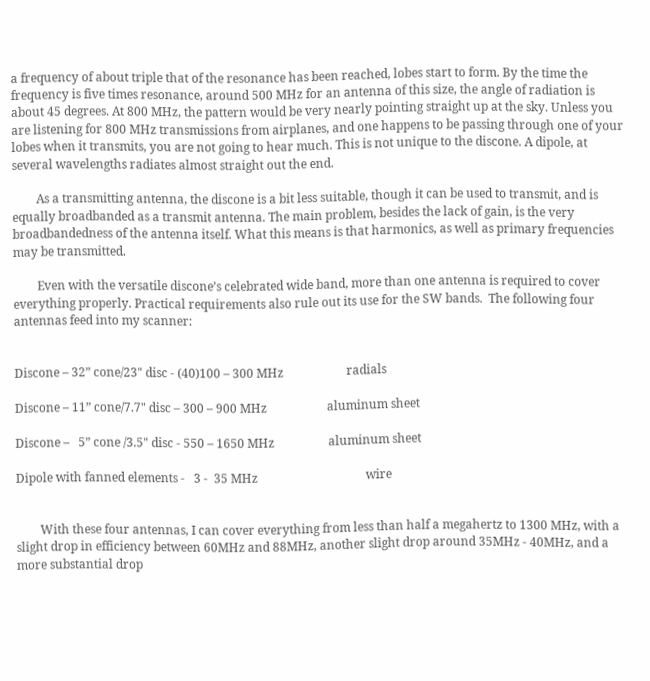a frequency of about triple that of the resonance has been reached, lobes start to form. By the time the frequency is five times resonance, around 500 MHz for an antenna of this size, the angle of radiation is about 45 degrees. At 800 MHz, the pattern would be very nearly pointing straight up at the sky. Unless you are listening for 800 MHz transmissions from airplanes, and one happens to be passing through one of your lobes when it transmits, you are not going to hear much. This is not unique to the discone. A dipole, at several wavelengths radiates almost straight out the end.

        As a transmitting antenna, the discone is a bit less suitable, though it can be used to transmit, and is equally broadbanded as a transmit antenna. The main problem, besides the lack of gain, is the very broadbandedness of the antenna itself. What this means is that harmonics, as well as primary frequencies may be transmitted.

        Even with the versatile discone’s celebrated wide band, more than one antenna is required to cover everything properly. Practical requirements also rule out its use for the SW bands.  The following four antennas feed into my scanner:


Discone – 32” cone/23" disc - (40)100 – 300 MHz                     radials

Discone – 11” cone/7.7" disc – 300 – 900 MHz                    aluminum sheet

Discone –   5” cone /3.5" disc - 550 – 1650 MHz                  aluminum sheet

Dipole with fanned elements -   3 -  35 MHz                                    wire


        With these four antennas, I can cover everything from less than half a megahertz to 1300 MHz, with a slight drop in efficiency between 60MHz and 88MHz, another slight drop around 35MHz - 40MHz, and a more substantial drop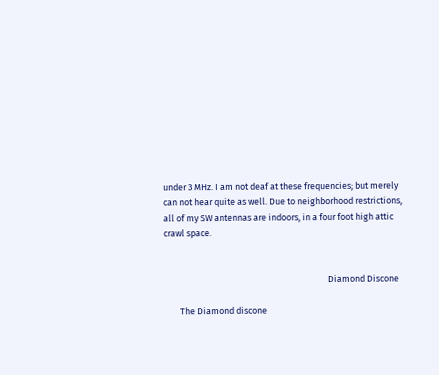under 3 MHz. I am not deaf at these frequencies; but merely can not hear quite as well. Due to neighborhood restrictions, all of my SW antennas are indoors, in a four foot high attic crawl space.


                                                                                  Diamond Discone

        The Diamond discone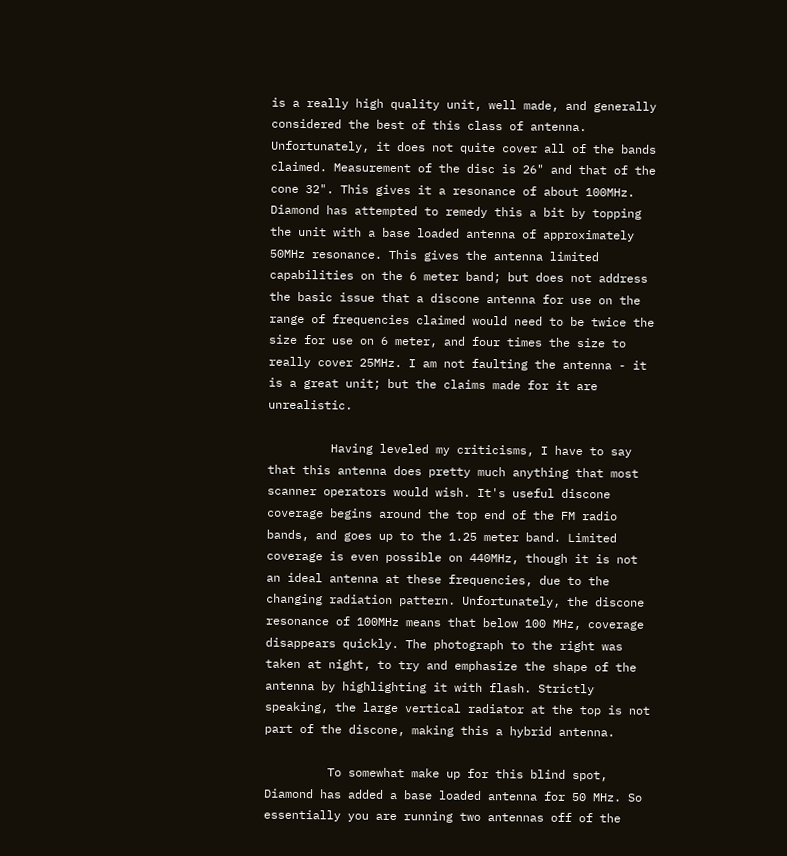is a really high quality unit, well made, and generally considered the best of this class of antenna. Unfortunately, it does not quite cover all of the bands claimed. Measurement of the disc is 26" and that of the cone 32". This gives it a resonance of about 100MHz. Diamond has attempted to remedy this a bit by topping the unit with a base loaded antenna of approximately 50MHz resonance. This gives the antenna limited capabilities on the 6 meter band; but does not address the basic issue that a discone antenna for use on the range of frequencies claimed would need to be twice the size for use on 6 meter, and four times the size to really cover 25MHz. I am not faulting the antenna - it is a great unit; but the claims made for it are unrealistic.

         Having leveled my criticisms, I have to say that this antenna does pretty much anything that most scanner operators would wish. It's useful discone coverage begins around the top end of the FM radio bands, and goes up to the 1.25 meter band. Limited coverage is even possible on 440MHz, though it is not an ideal antenna at these frequencies, due to the changing radiation pattern. Unfortunately, the discone resonance of 100MHz means that below 100 MHz, coverage disappears quickly. The photograph to the right was taken at night, to try and emphasize the shape of the antenna by highlighting it with flash. Strictly speaking, the large vertical radiator at the top is not part of the discone, making this a hybrid antenna.

         To somewhat make up for this blind spot, Diamond has added a base loaded antenna for 50 MHz. So essentially you are running two antennas off of the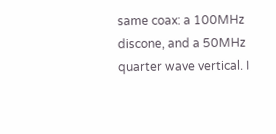same coax: a 100MHz discone, and a 50MHz quarter wave vertical. I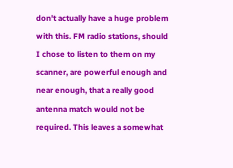don't actually have a huge problem with this. FM radio stations, should I chose to listen to them on my scanner, are powerful enough and near enough, that a really good antenna match would not be required. This leaves a somewhat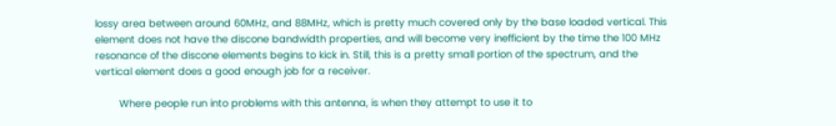lossy area between around 60MHz, and 88MHz, which is pretty much covered only by the base loaded vertical. This element does not have the discone bandwidth properties, and will become very inefficient by the time the 100 MHz resonance of the discone elements begins to kick in. Still, this is a pretty small portion of the spectrum, and the vertical element does a good enough job for a receiver.

        Where people run into problems with this antenna, is when they attempt to use it to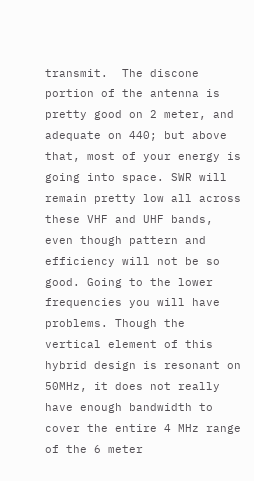transmit.  The discone portion of the antenna is pretty good on 2 meter, and adequate on 440; but above that, most of your energy is going into space. SWR will remain pretty low all across these VHF and UHF bands, even though pattern and efficiency will not be so good. Going to the lower frequencies you will have problems. Though the vertical element of this hybrid design is resonant on 50MHz, it does not really have enough bandwidth to cover the entire 4 MHz range of the 6 meter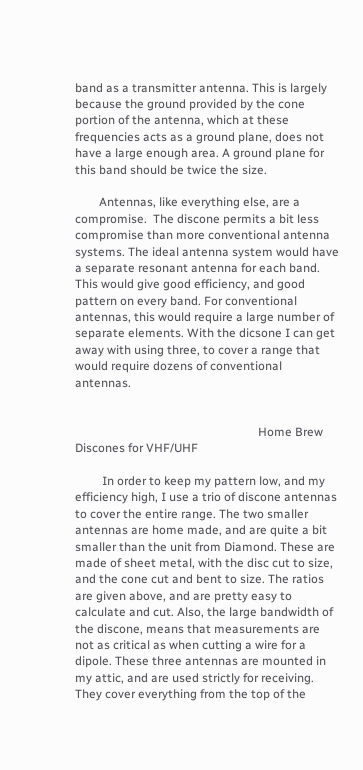band as a transmitter antenna. This is largely because the ground provided by the cone portion of the antenna, which at these frequencies acts as a ground plane, does not have a large enough area. A ground plane for this band should be twice the size.

        Antennas, like everything else, are a compromise.  The discone permits a bit less compromise than more conventional antenna systems. The ideal antenna system would have a separate resonant antenna for each band. This would give good efficiency, and good pattern on every band. For conventional antennas, this would require a large number of separate elements. With the dicsone I can get away with using three, to cover a range that would require dozens of conventional antennas.


                                                             Home Brew Discones for VHF/UHF

         In order to keep my pattern low, and my efficiency high, I use a trio of discone antennas to cover the entire range. The two smaller antennas are home made, and are quite a bit smaller than the unit from Diamond. These are made of sheet metal, with the disc cut to size, and the cone cut and bent to size. The ratios are given above, and are pretty easy to calculate and cut. Also, the large bandwidth of the discone, means that measurements are not as critical as when cutting a wire for a dipole. These three antennas are mounted in my attic, and are used strictly for receiving. They cover everything from the top of the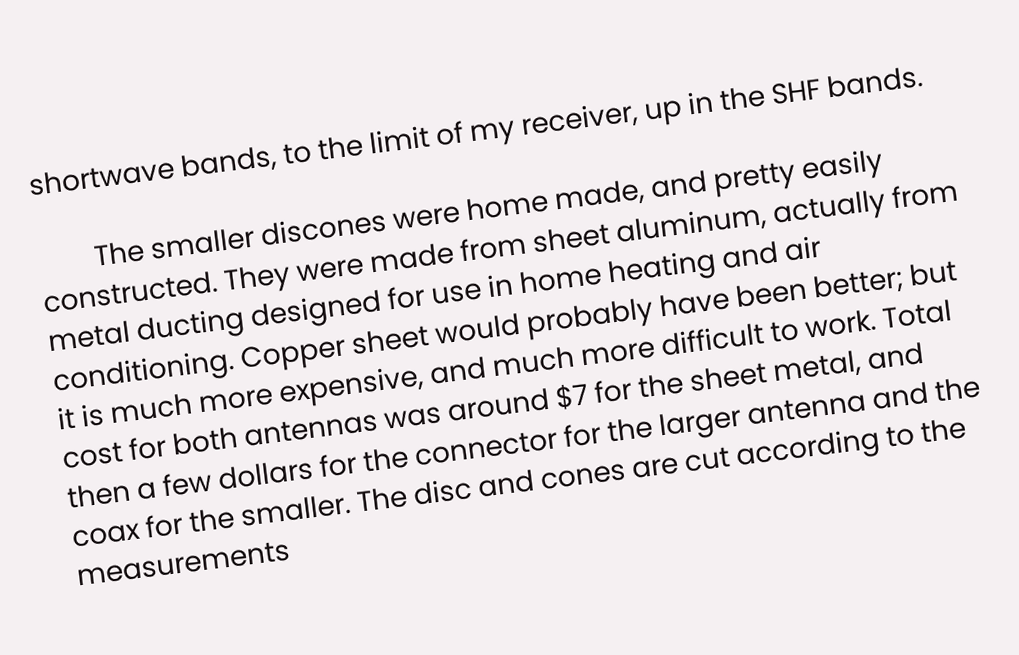shortwave bands, to the limit of my receiver, up in the SHF bands.

        The smaller discones were home made, and pretty easily constructed. They were made from sheet aluminum, actually from metal ducting designed for use in home heating and air conditioning. Copper sheet would probably have been better; but it is much more expensive, and much more difficult to work. Total cost for both antennas was around $7 for the sheet metal, and then a few dollars for the connector for the larger antenna and the coax for the smaller. The disc and cones are cut according to the measurements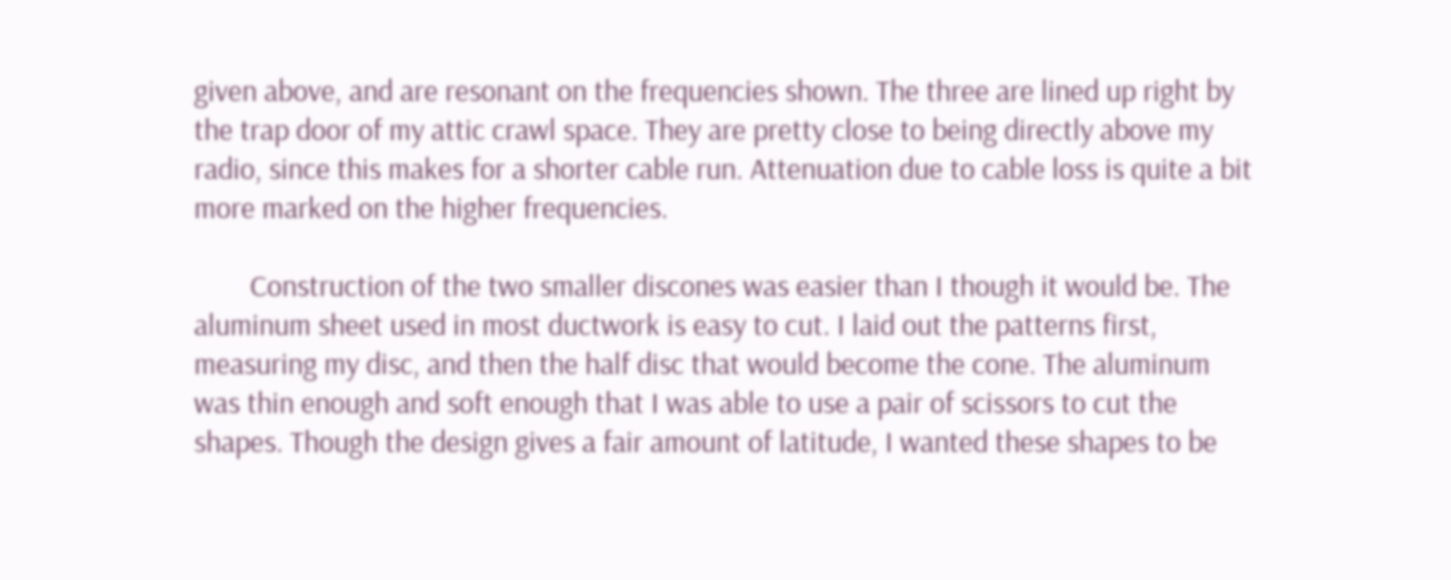given above, and are resonant on the frequencies shown. The three are lined up right by the trap door of my attic crawl space. They are pretty close to being directly above my radio, since this makes for a shorter cable run. Attenuation due to cable loss is quite a bit more marked on the higher frequencies.

        Construction of the two smaller discones was easier than I though it would be. The aluminum sheet used in most ductwork is easy to cut. I laid out the patterns first, measuring my disc, and then the half disc that would become the cone. The aluminum was thin enough and soft enough that I was able to use a pair of scissors to cut the shapes. Though the design gives a fair amount of latitude, I wanted these shapes to be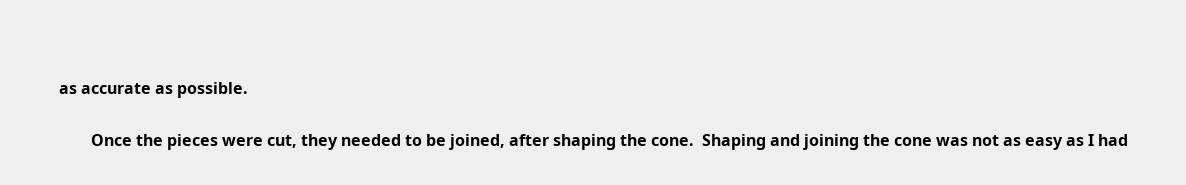as accurate as possible.

        Once the pieces were cut, they needed to be joined, after shaping the cone.  Shaping and joining the cone was not as easy as I had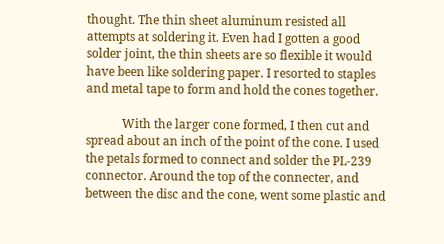thought. The thin sheet aluminum resisted all attempts at soldering it. Even had I gotten a good solder joint, the thin sheets are so flexible it would have been like soldering paper. I resorted to staples and metal tape to form and hold the cones together.

            With the larger cone formed, I then cut and spread about an inch of the point of the cone. I used the petals formed to connect and solder the PL-239 connector. Around the top of the connecter, and between the disc and the cone, went some plastic and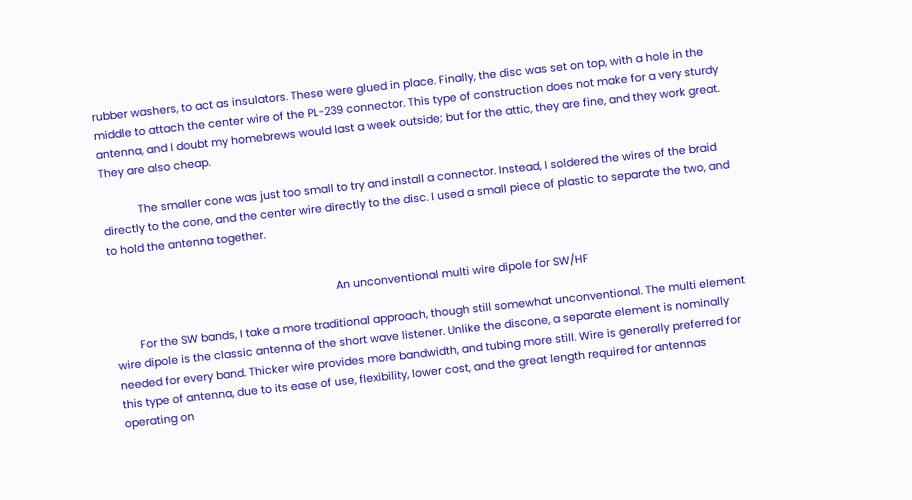rubber washers, to act as insulators. These were glued in place. Finally, the disc was set on top, with a hole in the middle to attach the center wire of the PL-239 connector. This type of construction does not make for a very sturdy antenna, and I doubt my homebrews would last a week outside; but for the attic, they are fine, and they work great. They are also cheap.

            The smaller cone was just too small to try and install a connector. Instead, I soldered the wires of the braid directly to the cone, and the center wire directly to the disc. I used a small piece of plastic to separate the two, and to hold the antenna together.


                                                                           An unconventional multi wire dipole for SW/HF

        For the SW bands, I take a more traditional approach, though still somewhat unconventional. The multi element wire dipole is the classic antenna of the short wave listener. Unlike the discone, a separate element is nominally needed for every band. Thicker wire provides more bandwidth, and tubing more still. Wire is generally preferred for this type of antenna, due to its ease of use, flexibility, lower cost, and the great length required for antennas operating on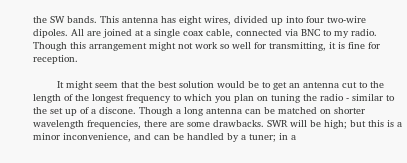the SW bands. This antenna has eight wires, divided up into four two-wire dipoles. All are joined at a single coax cable, connected via BNC to my radio. Though this arrangement might not work so well for transmitting, it is fine for reception.

        It might seem that the best solution would be to get an antenna cut to the length of the longest frequency to which you plan on tuning the radio - similar to the set up of a discone. Though a long antenna can be matched on shorter wavelength frequencies, there are some drawbacks. SWR will be high; but this is a minor inconvenience, and can be handled by a tuner; in a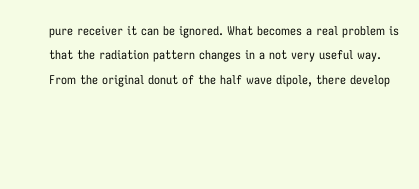pure receiver it can be ignored. What becomes a real problem is that the radiation pattern changes in a not very useful way. From the original donut of the half wave dipole, there develop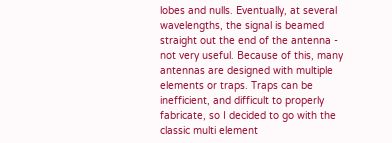lobes and nulls. Eventually, at several wavelengths, the signal is beamed straight out the end of the antenna - not very useful. Because of this, many antennas are designed with multiple elements or traps. Traps can be inefficient, and difficult to properly fabricate, so I decided to go with the classic multi element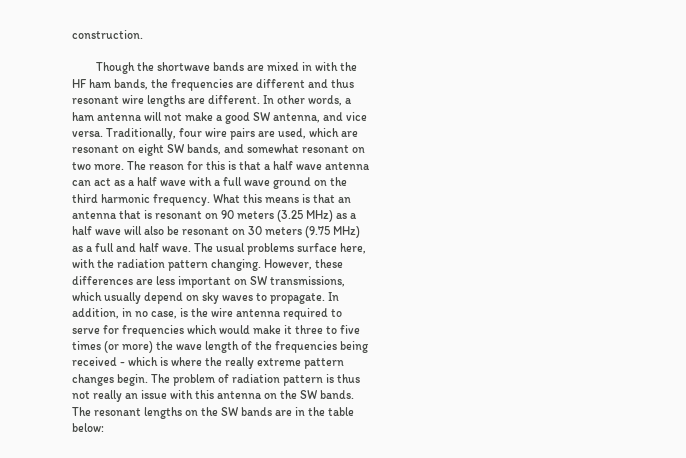construction.

        Though the shortwave bands are mixed in with the HF ham bands, the frequencies are different and thus resonant wire lengths are different. In other words, a ham antenna will not make a good SW antenna, and vice versa. Traditionally, four wire pairs are used, which are resonant on eight SW bands, and somewhat resonant on two more. The reason for this is that a half wave antenna can act as a half wave with a full wave ground on the third harmonic frequency. What this means is that an antenna that is resonant on 90 meters (3.25 MHz) as a half wave will also be resonant on 30 meters (9.75 MHz) as a full and half wave. The usual problems surface here, with the radiation pattern changing. However, these differences are less important on SW transmissions, which usually depend on sky waves to propagate. In addition, in no case, is the wire antenna required to serve for frequencies which would make it three to five times (or more) the wave length of the frequencies being received - which is where the really extreme pattern changes begin. The problem of radiation pattern is thus not really an issue with this antenna on the SW bands. The resonant lengths on the SW bands are in the table below: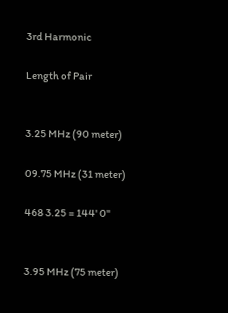3rd Harmonic

Length of Pair


3.25 MHz (90 meter)

09.75 MHz (31 meter)

468 3.25 = 144' 0"


3.95 MHz (75 meter)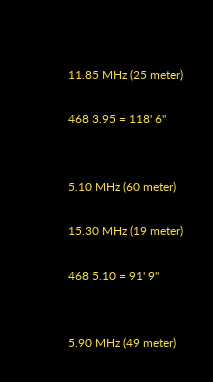11.85 MHz (25 meter)

468 3.95 = 118' 6"


5.10 MHz (60 meter)

15.30 MHz (19 meter)

468 5.10 = 91' 9"


5.90 MHz (49 meter)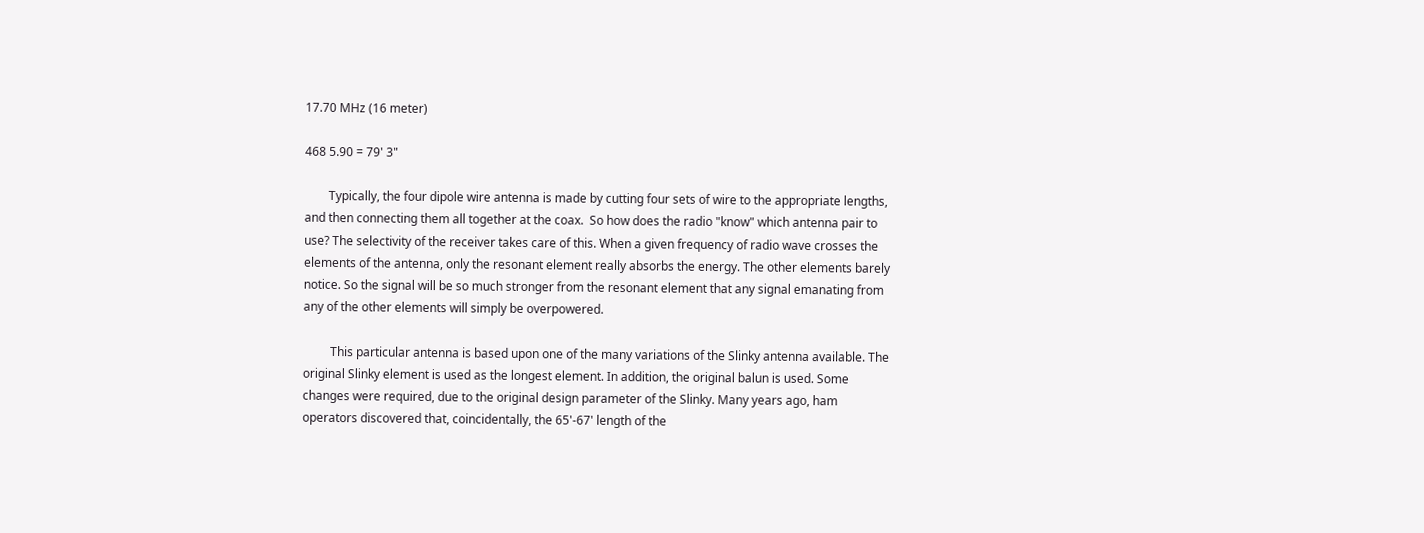17.70 MHz (16 meter)

468 5.90 = 79' 3"

        Typically, the four dipole wire antenna is made by cutting four sets of wire to the appropriate lengths, and then connecting them all together at the coax.  So how does the radio "know" which antenna pair to use? The selectivity of the receiver takes care of this. When a given frequency of radio wave crosses the elements of the antenna, only the resonant element really absorbs the energy. The other elements barely notice. So the signal will be so much stronger from the resonant element that any signal emanating from any of the other elements will simply be overpowered.

         This particular antenna is based upon one of the many variations of the Slinky antenna available. The original Slinky element is used as the longest element. In addition, the original balun is used. Some changes were required, due to the original design parameter of the Slinky. Many years ago, ham operators discovered that, coincidentally, the 65'-67' length of the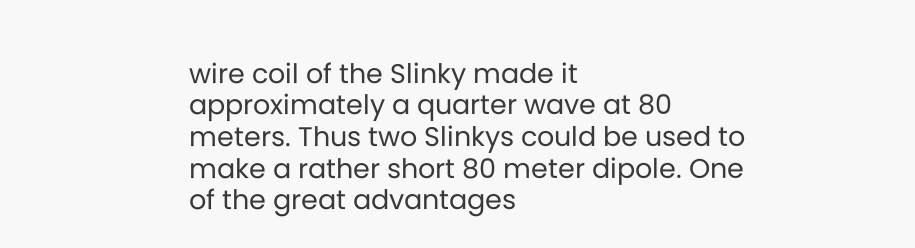wire coil of the Slinky made it approximately a quarter wave at 80 meters. Thus two Slinkys could be used to make a rather short 80 meter dipole. One of the great advantages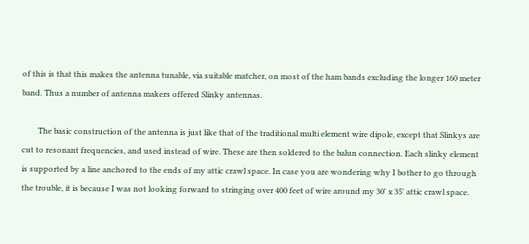of this is that this makes the antenna tunable, via suitable matcher, on most of the ham bands excluding the longer 160 meter band. Thus a number of antenna makers offered Slinky antennas.

        The basic construction of the antenna is just like that of the traditional multi element wire dipole, except that Slinkys are cut to resonant frequencies, and used instead of wire. These are then soldered to the balun connection. Each slinky element is supported by a line anchored to the ends of my attic crawl space. In case you are wondering why I bother to go through the trouble, it is because I was not looking forward to stringing over 400 feet of wire around my 30' x 35' attic crawl space.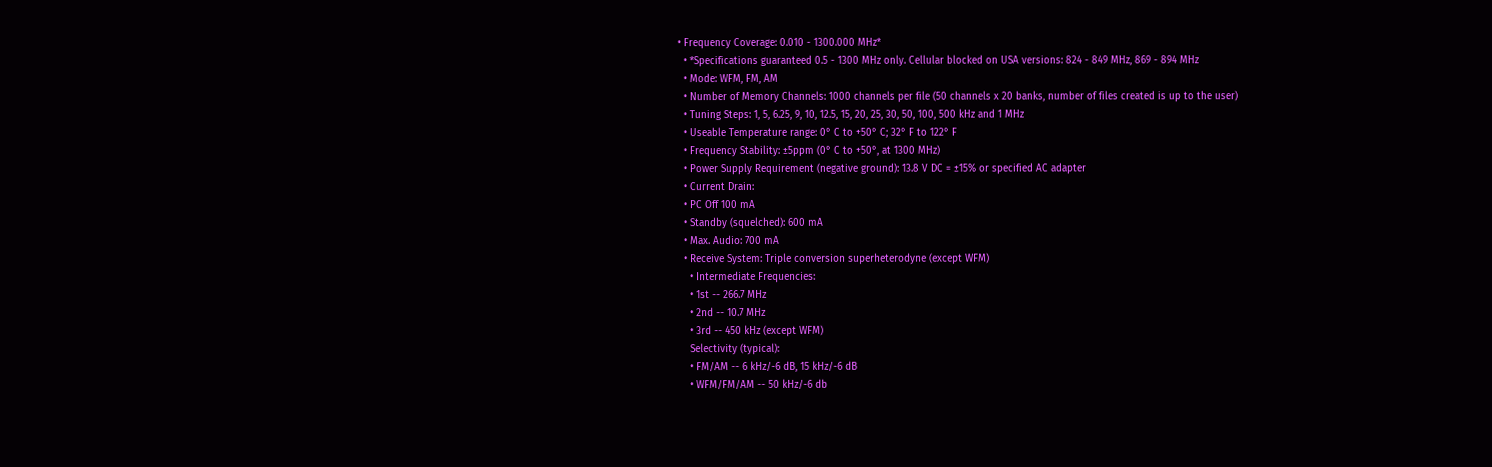• Frequency Coverage: 0.010 - 1300.000 MHz*
  • *Specifications guaranteed 0.5 - 1300 MHz only. Cellular blocked on USA versions: 824 - 849 MHz, 869 - 894 MHz
  • Mode: WFM, FM, AM
  • Number of Memory Channels: 1000 channels per file (50 channels x 20 banks, number of files created is up to the user)
  • Tuning Steps: 1, 5, 6.25, 9, 10, 12.5, 15, 20, 25, 30, 50, 100, 500 kHz and 1 MHz
  • Useable Temperature range: 0° C to +50° C; 32° F to 122° F
  • Frequency Stability: ±5ppm (0° C to +50°, at 1300 MHz)
  • Power Supply Requirement (negative ground): 13.8 V DC = ±15% or specified AC adapter
  • Current Drain:
  • PC Off 100 mA
  • Standby (squelched): 600 mA
  • Max. Audio: 700 mA
  • Receive System: Triple conversion superheterodyne (except WFM)
    • Intermediate Frequencies:
    • 1st -- 266.7 MHz
    • 2nd -- 10.7 MHz
    • 3rd -- 450 kHz (except WFM)
    Selectivity (typical):
    • FM/AM -- 6 kHz/-6 dB, 15 kHz/-6 dB
    • WFM/FM/AM -- 50 kHz/-6 db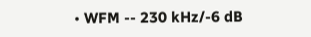• WFM -- 230 kHz/-6 dB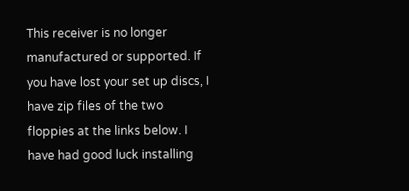This receiver is no longer manufactured or supported. If you have lost your set up discs, I have zip files of the two floppies at the links below. I have had good luck installing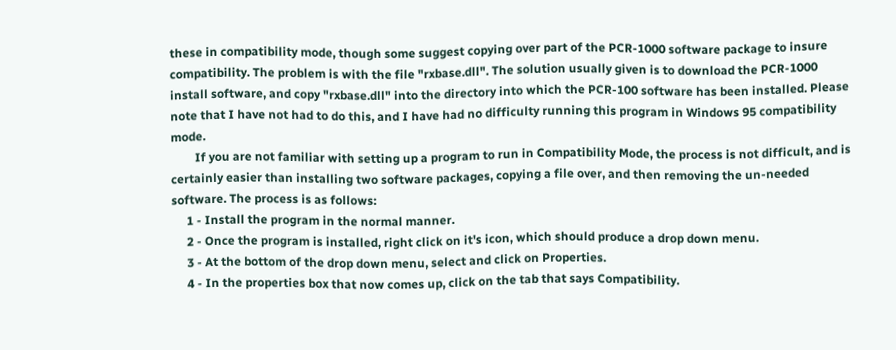these in compatibility mode, though some suggest copying over part of the PCR-1000 software package to insure compatibility. The problem is with the file "rxbase.dll". The solution usually given is to download the PCR-1000 install software, and copy "rxbase.dll" into the directory into which the PCR-100 software has been installed. Please note that I have not had to do this, and I have had no difficulty running this program in Windows 95 compatibility mode.
        If you are not familiar with setting up a program to run in Compatibility Mode, the process is not difficult, and is certainly easier than installing two software packages, copying a file over, and then removing the un-needed software. The process is as follows:
     1 - Install the program in the normal manner.
     2 - Once the program is installed, right click on it's icon, which should produce a drop down menu.
     3 - At the bottom of the drop down menu, select and click on Properties.
     4 - In the properties box that now comes up, click on the tab that says Compatibility.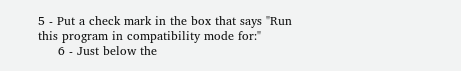5 - Put a check mark in the box that says "Run this program in compatibility mode for:"
     6 - Just below the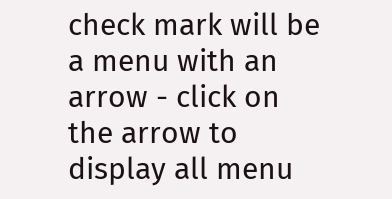check mark will be a menu with an arrow - click on the arrow to display all menu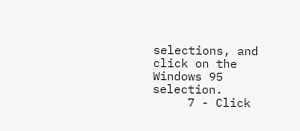selections, and click on the Windows 95 selection.
     7 - Click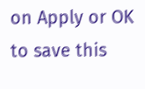on Apply or OK to save this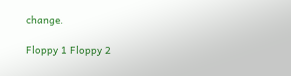change.

Floppy 1 Floppy 2